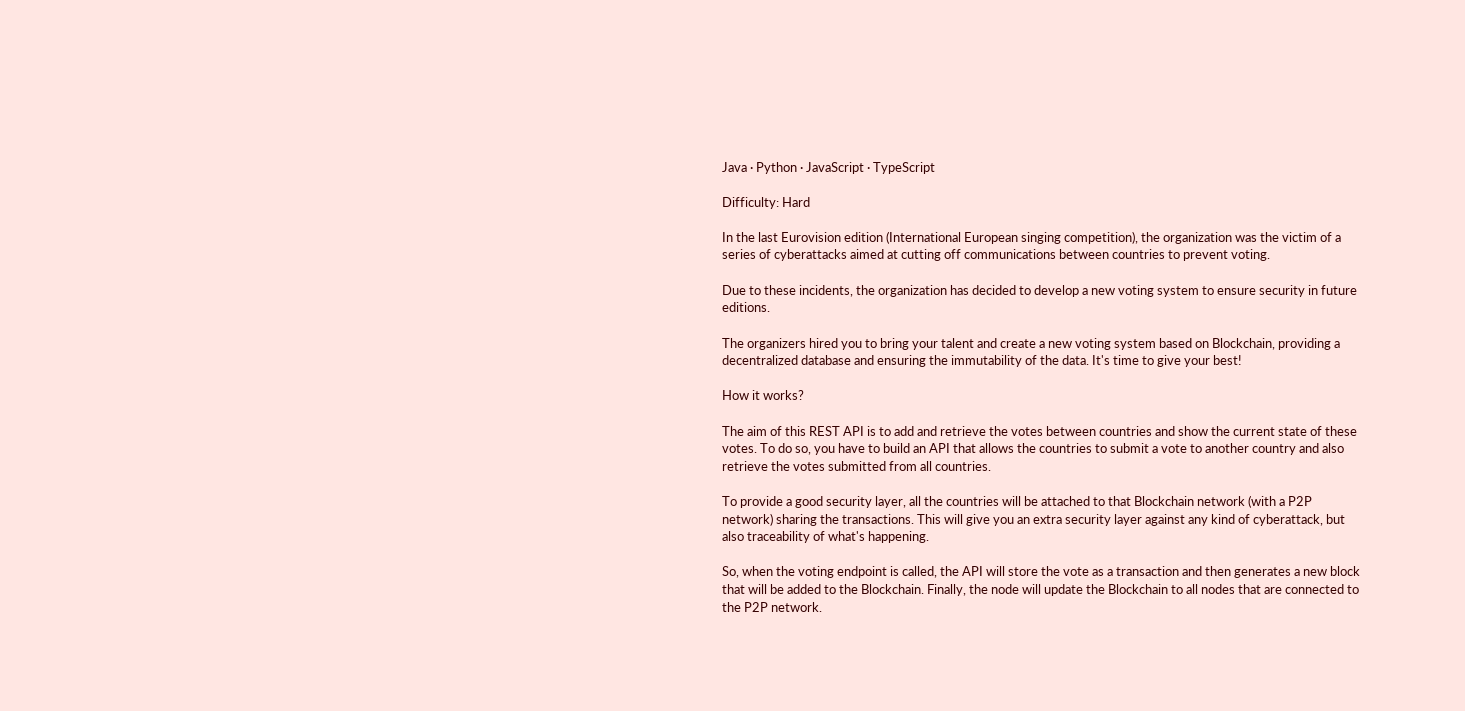Java · Python · JavaScript · TypeScript

Difficulty: Hard

In the last Eurovision edition (International European singing competition), the organization was the victim of a series of cyberattacks aimed at cutting off communications between countries to prevent voting.

Due to these incidents, the organization has decided to develop a new voting system to ensure security in future editions.

The organizers hired you to bring your talent and create a new voting system based on Blockchain, providing a decentralized database and ensuring the immutability of the data. It's time to give your best!

How it works?

The aim of this REST API is to add and retrieve the votes between countries and show the current state of these votes. To do so, you have to build an API that allows the countries to submit a vote to another country and also retrieve the votes submitted from all countries.

To provide a good security layer, all the countries will be attached to that Blockchain network (with a P2P network) sharing the transactions. This will give you an extra security layer against any kind of cyberattack, but also traceability of what's happening.

So, when the voting endpoint is called, the API will store the vote as a transaction and then generates a new block that will be added to the Blockchain. Finally, the node will update the Blockchain to all nodes that are connected to the P2P network.